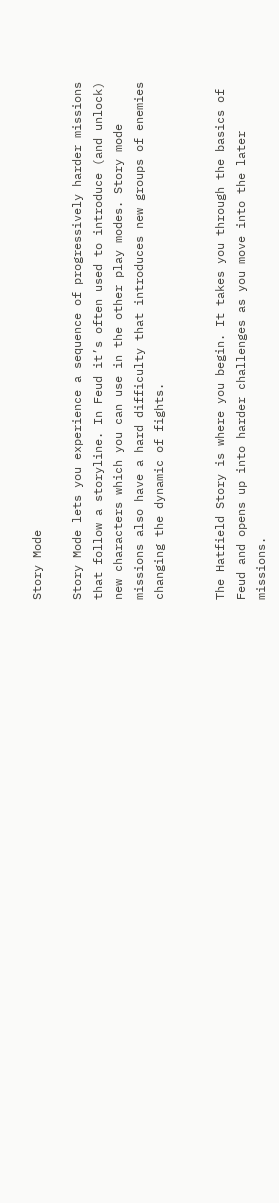Story Mode

Story Mode lets you experience a sequence of progressively harder missions that follow a storyline. In Feud it’s often used to introduce (and unlock) new characters which you can use in the other play modes. Story mode missions also have a hard difficulty that introduces new groups of enemies changing the dynamic of fights.


The Hatfield Story is where you begin. It takes you through the basics of Feud and opens up into harder challenges as you move into the later missions.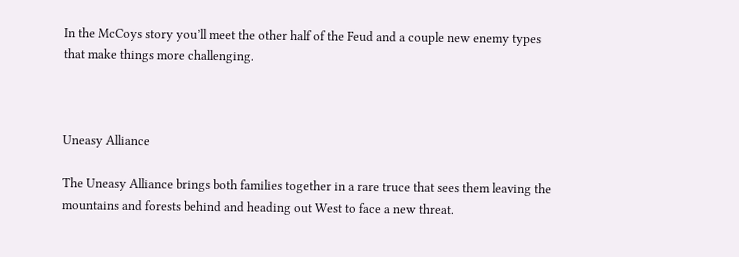In the McCoys story you’ll meet the other half of the Feud and a couple new enemy types that make things more challenging.



Uneasy Alliance

The Uneasy Alliance brings both families together in a rare truce that sees them leaving the mountains and forests behind and heading out West to face a new threat.